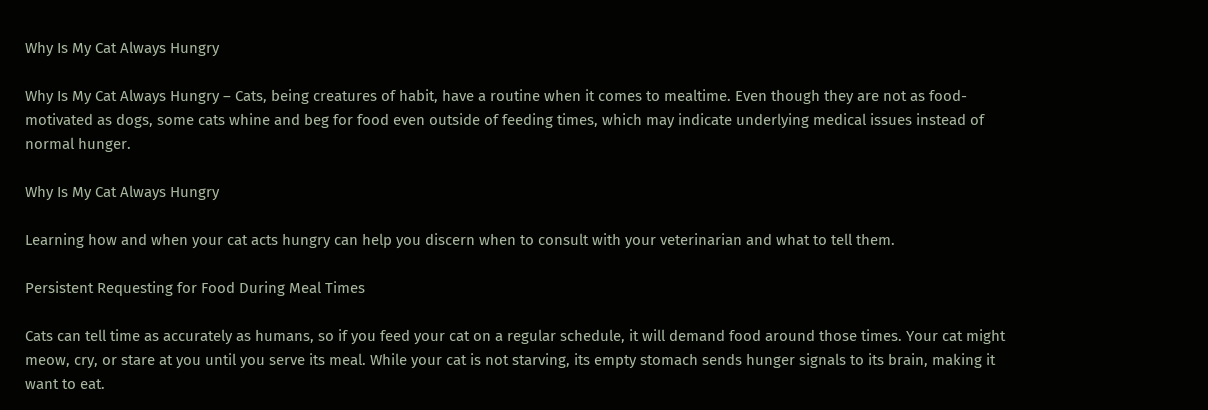Why Is My Cat Always Hungry

Why Is My Cat Always Hungry – Cats, being creatures of habit, have a routine when it comes to mealtime. Even though they are not as food-motivated as dogs, some cats whine and beg for food even outside of feeding times, which may indicate underlying medical issues instead of normal hunger.

Why Is My Cat Always Hungry

Learning how and when your cat acts hungry can help you discern when to consult with your veterinarian and what to tell them.

Persistent Requesting for Food During Meal Times

Cats can tell time as accurately as humans, so if you feed your cat on a regular schedule, it will demand food around those times. Your cat might meow, cry, or stare at you until you serve its meal. While your cat is not starving, its empty stomach sends hunger signals to its brain, making it want to eat.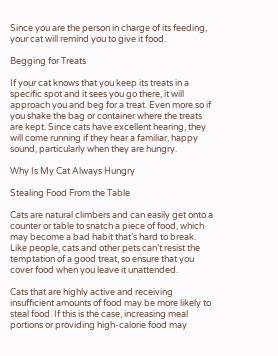Since you are the person in charge of its feeding, your cat will remind you to give it food.

Begging for Treats

If your cat knows that you keep its treats in a specific spot and it sees you go there, it will approach you and beg for a treat. Even more so if you shake the bag or container where the treats are kept. Since cats have excellent hearing, they will come running if they hear a familiar, happy sound, particularly when they are hungry.

Why Is My Cat Always Hungry

Stealing Food From the Table

Cats are natural climbers and can easily get onto a counter or table to snatch a piece of food, which may become a bad habit that’s hard to break. Like people, cats and other pets can’t resist the temptation of a good treat, so ensure that you cover food when you leave it unattended.

Cats that are highly active and receiving insufficient amounts of food may be more likely to steal food. If this is the case, increasing meal portions or providing high-calorie food may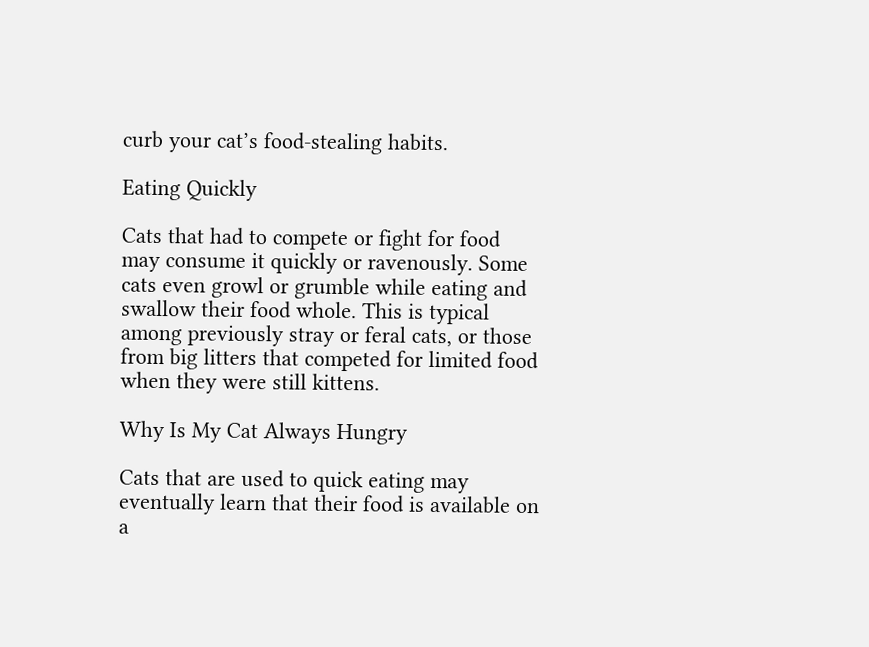curb your cat’s food-stealing habits.

Eating Quickly

Cats that had to compete or fight for food may consume it quickly or ravenously. Some cats even growl or grumble while eating and swallow their food whole. This is typical among previously stray or feral cats, or those from big litters that competed for limited food when they were still kittens.

Why Is My Cat Always Hungry

Cats that are used to quick eating may eventually learn that their food is available on a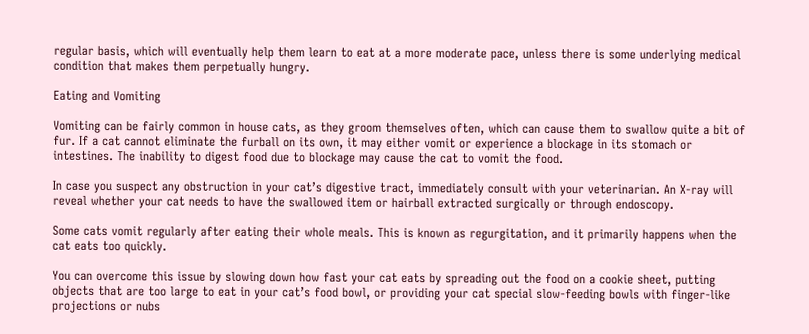regular basis, which will eventually help them learn to eat at a more moderate pace, unless there is some underlying medical condition that makes them perpetually hungry.

Eating and Vomiting

Vomiting can be fairly common in house cats, as they groom themselves often, which can cause them to swallow quite a bit of fur. If a cat cannot eliminate the furball on its own, it may either vomit or experience a blockage in its stomach or intestines. The inability to digest food due to blockage may cause the cat to vomit the food.

In case you suspect any obstruction in your cat’s digestive tract, immediately consult with your veterinarian. An X-ray will reveal whether your cat needs to have the swallowed item or hairball extracted surgically or through endoscopy.

Some cats vomit regularly after eating their whole meals. This is known as regurgitation, and it primarily happens when the cat eats too quickly.

You can overcome this issue by slowing down how fast your cat eats by spreading out the food on a cookie sheet, putting objects that are too large to eat in your cat’s food bowl, or providing your cat special slow-feeding bowls with finger-like projections or nubs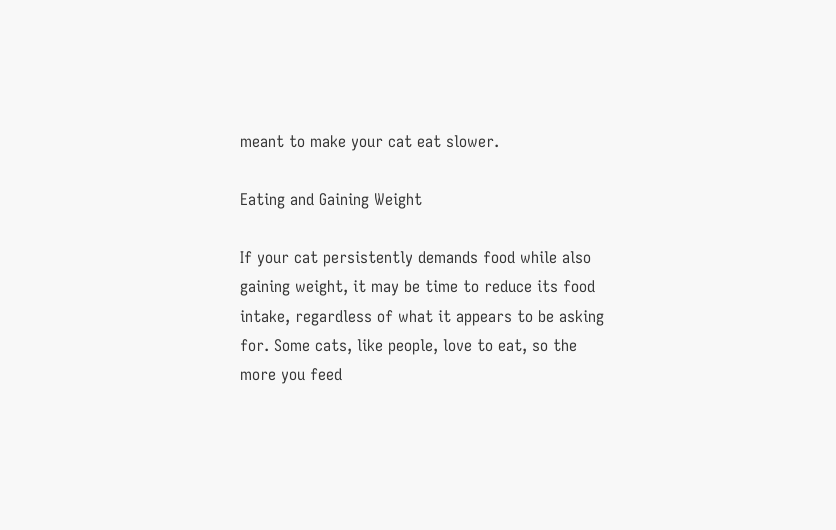meant to make your cat eat slower.

Eating and Gaining Weight

If your cat persistently demands food while also gaining weight, it may be time to reduce its food intake, regardless of what it appears to be asking for. Some cats, like people, love to eat, so the more you feed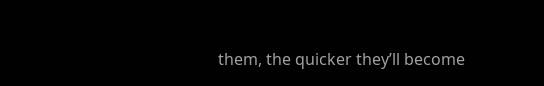them, the quicker they’ll become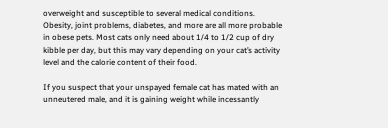overweight and susceptible to several medical conditions. Obesity, joint problems, diabetes, and more are all more probable in obese pets. Most cats only need about 1/4 to 1/2 cup of dry kibble per day, but this may vary depending on your cat’s activity level and the calorie content of their food.

If you suspect that your unspayed female cat has mated with an unneutered male, and it is gaining weight while incessantly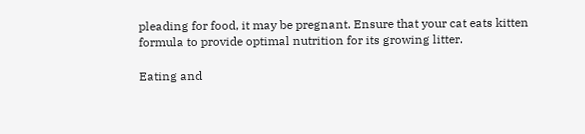pleading for food, it may be pregnant. Ensure that your cat eats kitten formula to provide optimal nutrition for its growing litter.

Eating and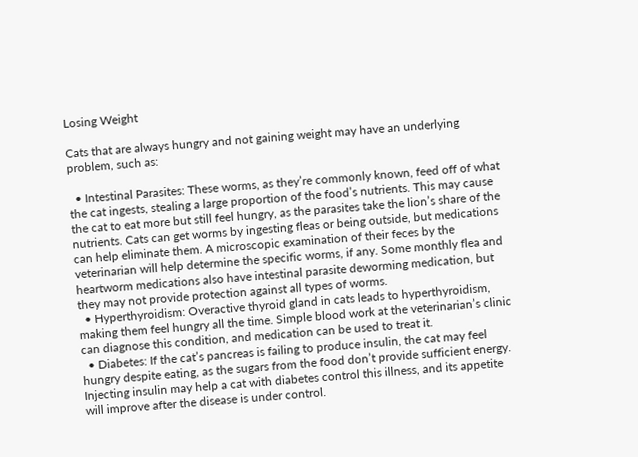Losing Weight

Cats that are always hungry and not gaining weight may have an underlying problem, such as:

  • Intestinal Parasites: These worms, as they’re commonly known, feed off of what the cat ingests, stealing a large proportion of the food’s nutrients. This may cause the cat to eat more but still feel hungry, as the parasites take the lion’s share of the nutrients. Cats can get worms by ingesting fleas or being outside, but medications can help eliminate them. A microscopic examination of their feces by the veterinarian will help determine the specific worms, if any. Some monthly flea and heartworm medications also have intestinal parasite deworming medication, but they may not provide protection against all types of worms.
  • Hyperthyroidism: Overactive thyroid gland in cats leads to hyperthyroidism, making them feel hungry all the time. Simple blood work at the veterinarian’s clinic can diagnose this condition, and medication can be used to treat it.
  • Diabetes: If the cat’s pancreas is failing to produce insulin, the cat may feel hungry despite eating, as the sugars from the food don’t provide sufficient energy. Injecting insulin may help a cat with diabetes control this illness, and its appetite will improve after the disease is under control.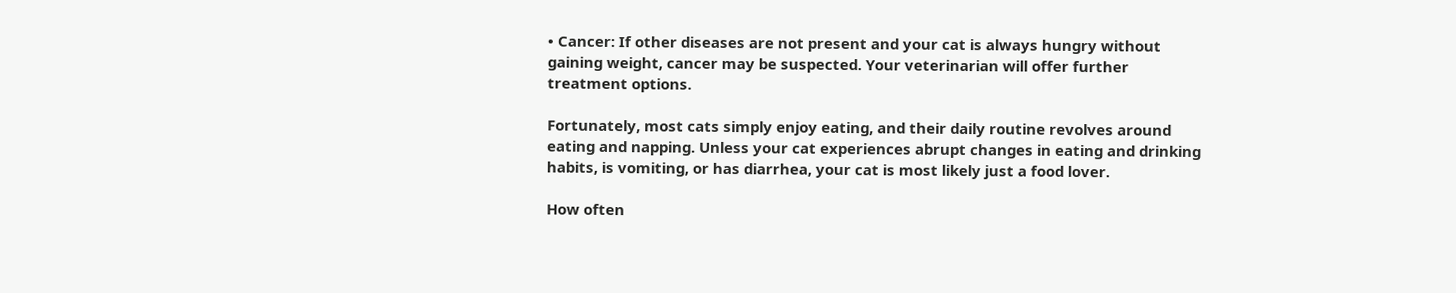• Cancer: If other diseases are not present and your cat is always hungry without gaining weight, cancer may be suspected. Your veterinarian will offer further treatment options.

Fortunately, most cats simply enjoy eating, and their daily routine revolves around eating and napping. Unless your cat experiences abrupt changes in eating and drinking habits, is vomiting, or has diarrhea, your cat is most likely just a food lover.

How often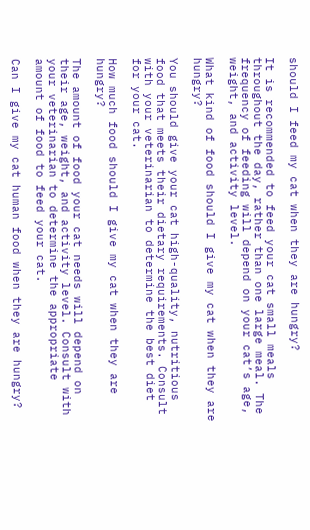should I feed my cat when they are hungry?

It is recommended to feed your cat small meals throughout the day, rather than one large meal. The frequency of feeding will depend on your cat’s age, weight, and activity level.

What kind of food should I give my cat when they are hungry?

You should give your cat high-quality, nutritious food that meets their dietary requirements. Consult with your veterinarian to determine the best diet for your cat.

How much food should I give my cat when they are hungry?

The amount of food your cat needs will depend on their age, weight, and activity level. Consult with your veterinarian to determine the appropriate amount of food to feed your cat.

Can I give my cat human food when they are hungry?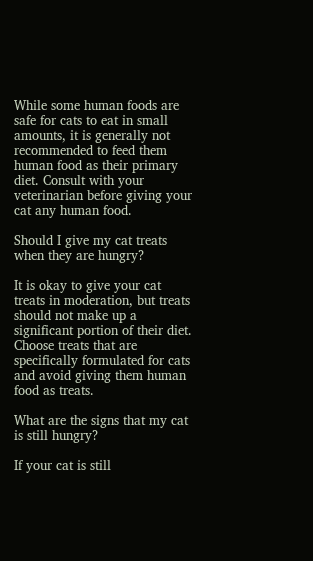While some human foods are safe for cats to eat in small amounts, it is generally not recommended to feed them human food as their primary diet. Consult with your veterinarian before giving your cat any human food.

Should I give my cat treats when they are hungry?

It is okay to give your cat treats in moderation, but treats should not make up a significant portion of their diet. Choose treats that are specifically formulated for cats and avoid giving them human food as treats.

What are the signs that my cat is still hungry?

If your cat is still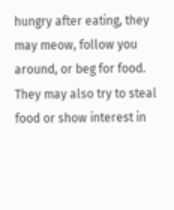hungry after eating, they may meow, follow you around, or beg for food. They may also try to steal food or show interest in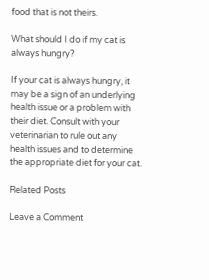food that is not theirs.

What should I do if my cat is always hungry?

If your cat is always hungry, it may be a sign of an underlying health issue or a problem with their diet. Consult with your veterinarian to rule out any health issues and to determine the appropriate diet for your cat.

Related Posts

Leave a Comment